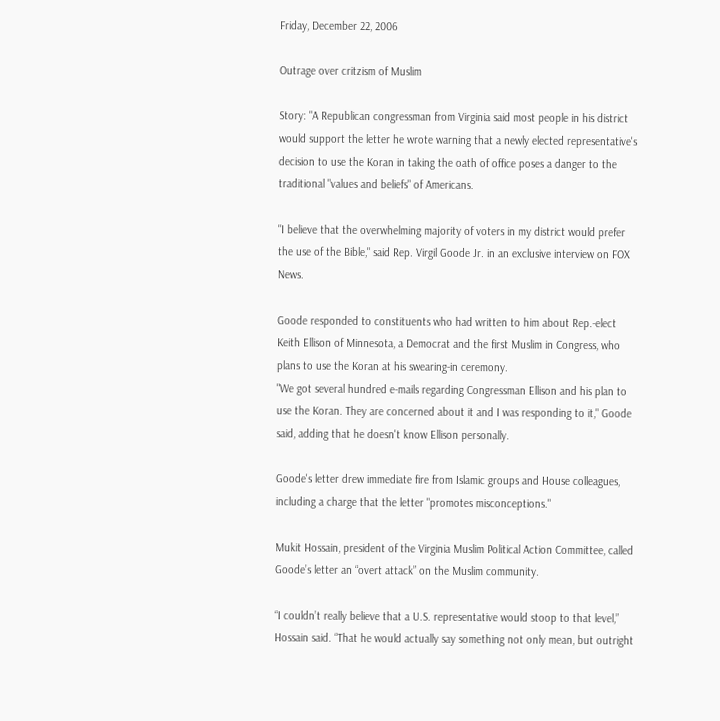Friday, December 22, 2006

Outrage over critzism of Muslim

Story: "A Republican congressman from Virginia said most people in his district would support the letter he wrote warning that a newly elected representative's decision to use the Koran in taking the oath of office poses a danger to the traditional "values and beliefs" of Americans.

"I believe that the overwhelming majority of voters in my district would prefer the use of the Bible," said Rep. Virgil Goode Jr. in an exclusive interview on FOX News.

Goode responded to constituents who had written to him about Rep.-elect Keith Ellison of Minnesota, a Democrat and the first Muslim in Congress, who plans to use the Koran at his swearing-in ceremony.
"We got several hundred e-mails regarding Congressman Ellison and his plan to use the Koran. They are concerned about it and I was responding to it," Goode said, adding that he doesn't know Ellison personally.

Goode's letter drew immediate fire from Islamic groups and House colleagues, including a charge that the letter "promotes misconceptions."

Mukit Hossain, president of the Virginia Muslim Political Action Committee, called Goode’s letter an “overt attack” on the Muslim community.

“I couldn’t really believe that a U.S. representative would stoop to that level,” Hossain said. “That he would actually say something not only mean, but outright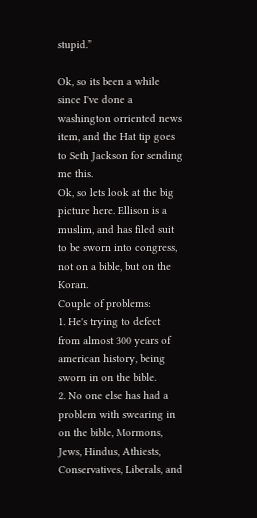stupid.”

Ok, so its been a while since I've done a washington orriented news item, and the Hat tip goes to Seth Jackson for sending me this.
Ok, so lets look at the big picture here. Ellison is a muslim, and has filed suit to be sworn into congress, not on a bible, but on the Koran.
Couple of problems:
1. He's trying to defect from almost 300 years of american history, being sworn in on the bible.
2. No one else has had a problem with swearing in on the bible, Mormons, Jews, Hindus, Athiests, Conservatives, Liberals, and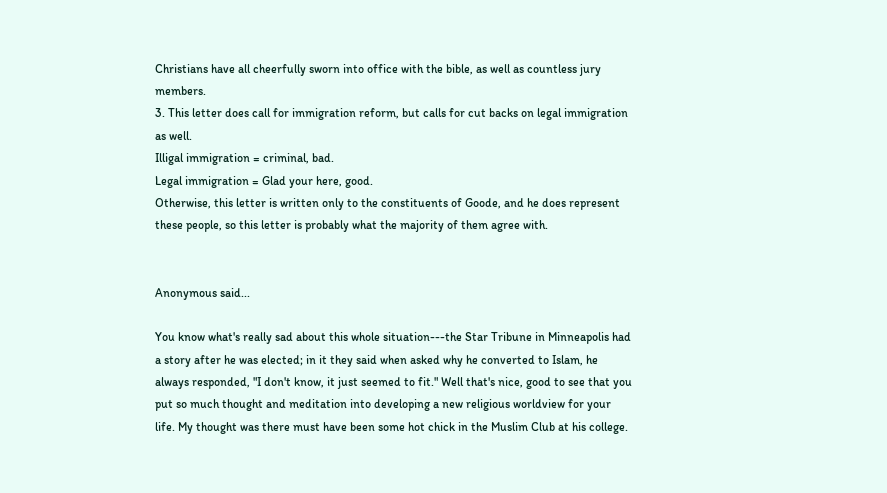Christians have all cheerfully sworn into office with the bible, as well as countless jury members.
3. This letter does call for immigration reform, but calls for cut backs on legal immigration as well.
Illigal immigration = criminal, bad.
Legal immigration = Glad your here, good.
Otherwise, this letter is written only to the constituents of Goode, and he does represent these people, so this letter is probably what the majority of them agree with.


Anonymous said...

You know what's really sad about this whole situation---the Star Tribune in Minneapolis had a story after he was elected; in it they said when asked why he converted to Islam, he always responded, "I don't know, it just seemed to fit." Well that's nice, good to see that you put so much thought and meditation into developing a new religious worldview for your life. My thought was there must have been some hot chick in the Muslim Club at his college.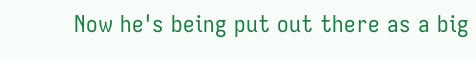Now he's being put out there as a big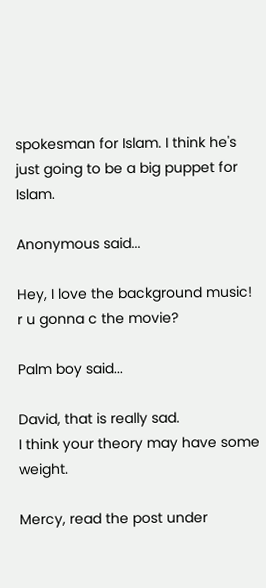spokesman for Islam. I think he's just going to be a big puppet for Islam.

Anonymous said...

Hey, I love the background music! r u gonna c the movie?

Palm boy said...

David, that is really sad.
I think your theory may have some weight.

Mercy, read the post under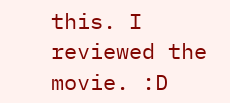this. I reviewed the movie. :D